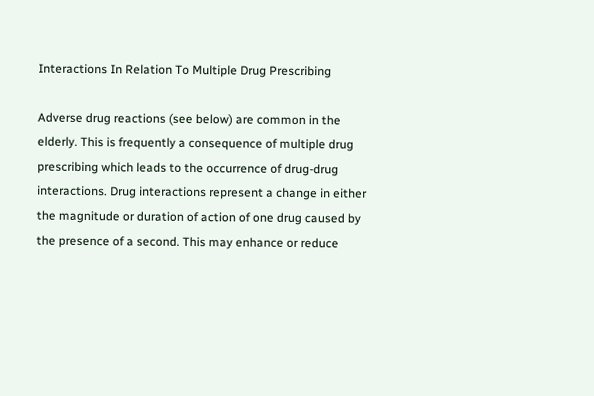Interactions In Relation To Multiple Drug Prescribing

Adverse drug reactions (see below) are common in the elderly. This is frequently a consequence of multiple drug prescribing which leads to the occurrence of drug-drug interactions. Drug interactions represent a change in either the magnitude or duration of action of one drug caused by the presence of a second. This may enhance or reduce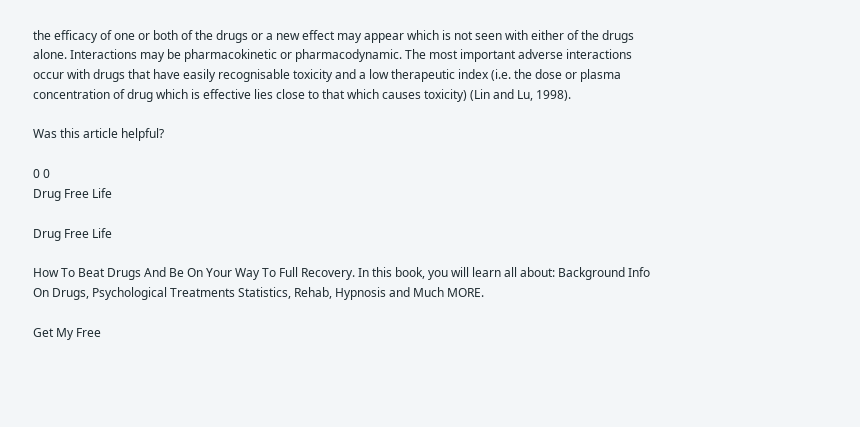the efficacy of one or both of the drugs or a new effect may appear which is not seen with either of the drugs alone. Interactions may be pharmacokinetic or pharmacodynamic. The most important adverse interactions occur with drugs that have easily recognisable toxicity and a low therapeutic index (i.e. the dose or plasma concentration of drug which is effective lies close to that which causes toxicity) (Lin and Lu, 1998).

Was this article helpful?

0 0
Drug Free Life

Drug Free Life

How To Beat Drugs And Be On Your Way To Full Recovery. In this book, you will learn all about: Background Info On Drugs, Psychological Treatments Statistics, Rehab, Hypnosis and Much MORE.

Get My Free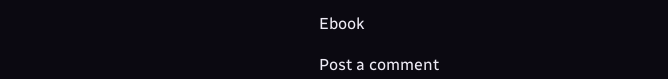Ebook

Post a comment